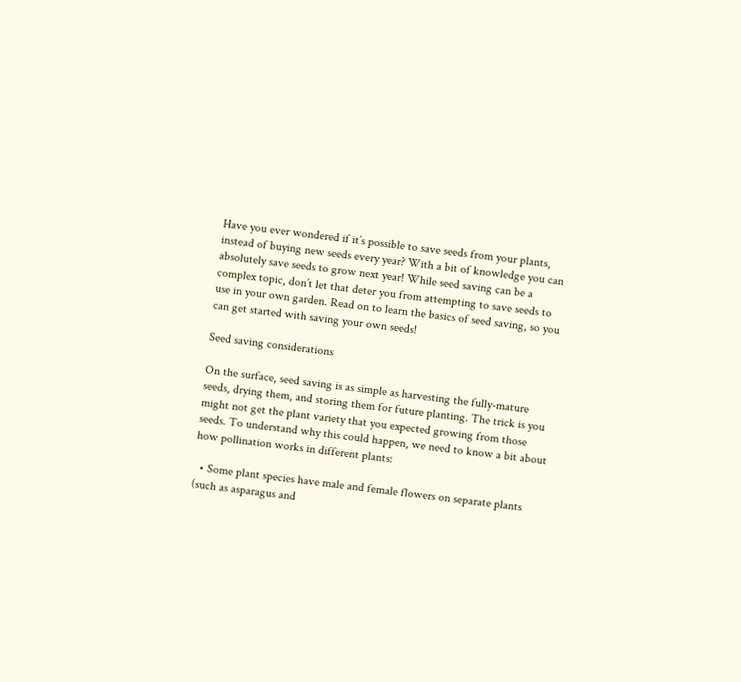Have you ever wondered if it’s possible to save seeds from your plants, instead of buying new seeds every year? With a bit of knowledge you can absolutely save seeds to grow next year! While seed saving can be a complex topic, don’t let that deter you from attempting to save seeds to use in your own garden. Read on to learn the basics of seed saving, so you can get started with saving your own seeds!

Seed saving considerations

On the surface, seed saving is as simple as harvesting the fully-mature seeds, drying them, and storing them for future planting. The trick is you might not get the plant variety that you expected growing from those seeds. To understand why this could happen, we need to know a bit about how pollination works in different plants:

  • Some plant species have male and female flowers on separate plants (such as asparagus and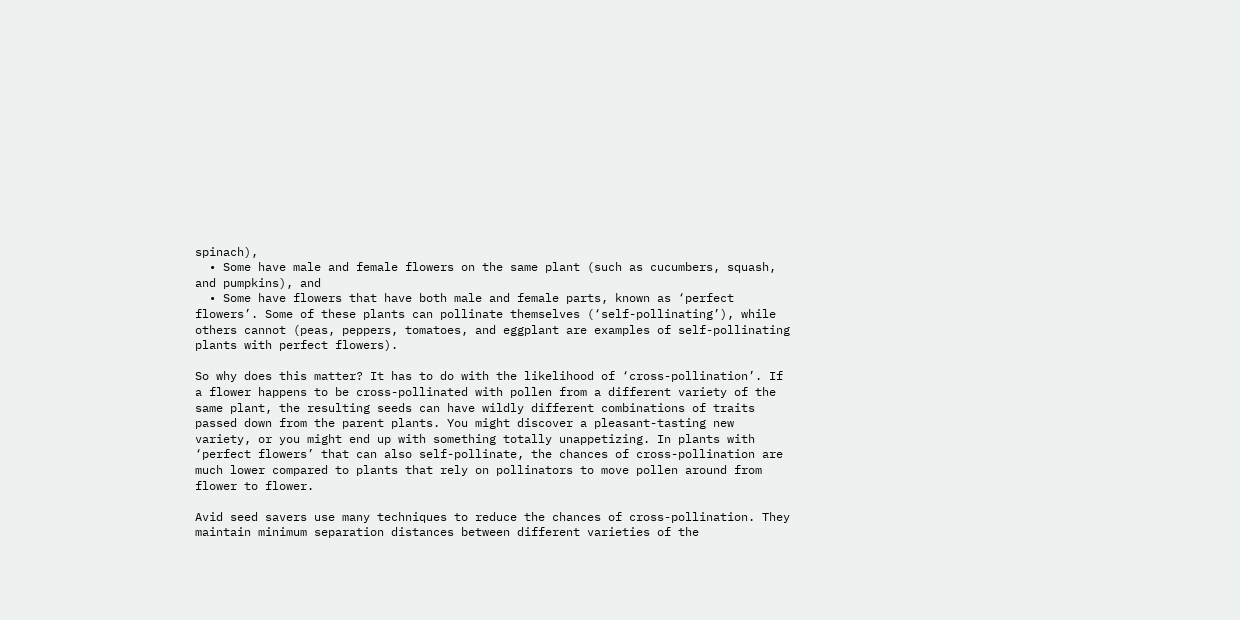spinach),
  • Some have male and female flowers on the same plant (such as cucumbers, squash, and pumpkins), and
  • Some have flowers that have both male and female parts, known as ‘perfect flowers’. Some of these plants can pollinate themselves (‘self-pollinating’), while others cannot (peas, peppers, tomatoes, and eggplant are examples of self-pollinating plants with perfect flowers).

So why does this matter? It has to do with the likelihood of ‘cross-pollination’. If a flower happens to be cross-pollinated with pollen from a different variety of the same plant, the resulting seeds can have wildly different combinations of traits passed down from the parent plants. You might discover a pleasant-tasting new variety, or you might end up with something totally unappetizing. In plants with ‘perfect flowers’ that can also self-pollinate, the chances of cross-pollination are much lower compared to plants that rely on pollinators to move pollen around from flower to flower.

Avid seed savers use many techniques to reduce the chances of cross-pollination. They maintain minimum separation distances between different varieties of the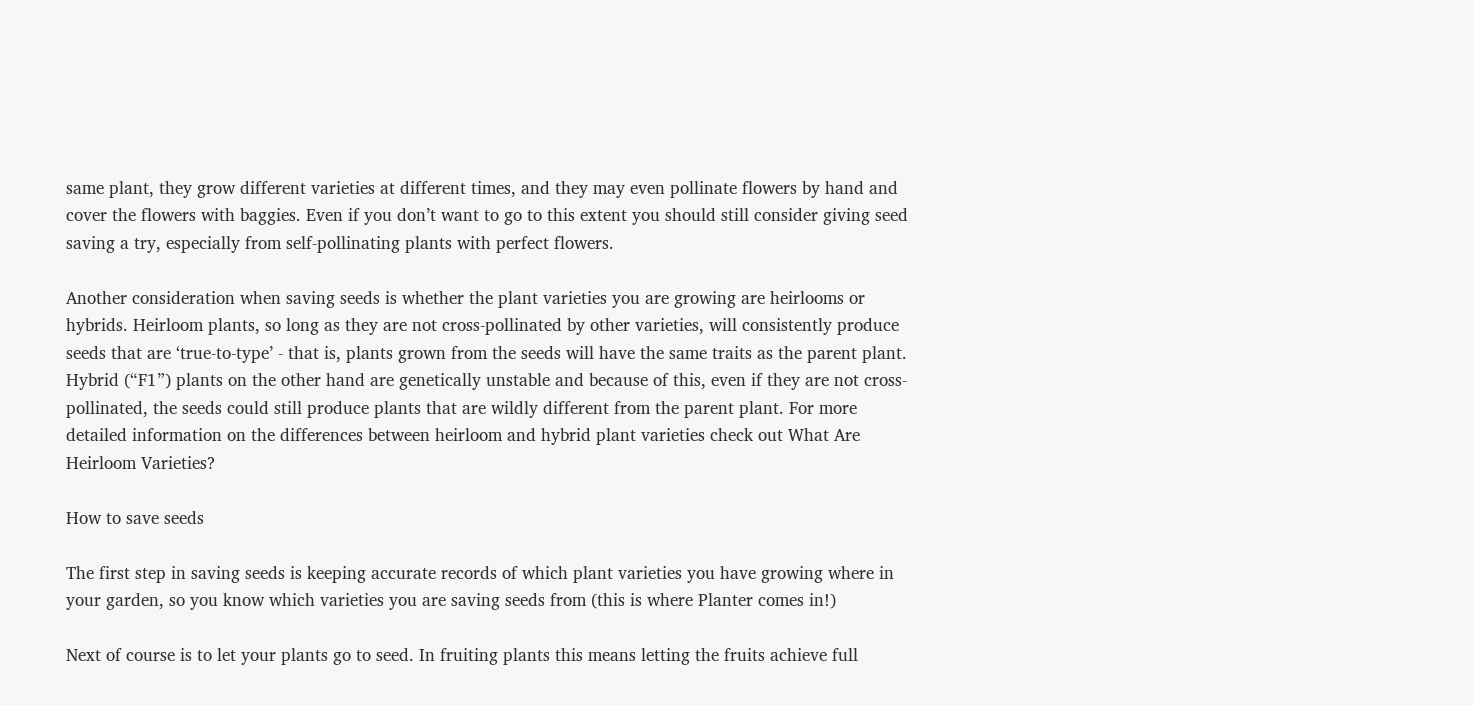same plant, they grow different varieties at different times, and they may even pollinate flowers by hand and cover the flowers with baggies. Even if you don’t want to go to this extent you should still consider giving seed saving a try, especially from self-pollinating plants with perfect flowers.

Another consideration when saving seeds is whether the plant varieties you are growing are heirlooms or hybrids. Heirloom plants, so long as they are not cross-pollinated by other varieties, will consistently produce seeds that are ‘true-to-type’ - that is, plants grown from the seeds will have the same traits as the parent plant. Hybrid (“F1”) plants on the other hand are genetically unstable and because of this, even if they are not cross-pollinated, the seeds could still produce plants that are wildly different from the parent plant. For more detailed information on the differences between heirloom and hybrid plant varieties check out What Are Heirloom Varieties?

How to save seeds

The first step in saving seeds is keeping accurate records of which plant varieties you have growing where in your garden, so you know which varieties you are saving seeds from (this is where Planter comes in!)

Next of course is to let your plants go to seed. In fruiting plants this means letting the fruits achieve full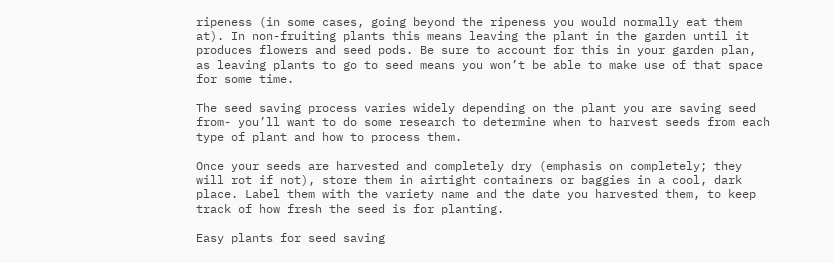ripeness (in some cases, going beyond the ripeness you would normally eat them at). In non-fruiting plants this means leaving the plant in the garden until it produces flowers and seed pods. Be sure to account for this in your garden plan, as leaving plants to go to seed means you won’t be able to make use of that space for some time.

The seed saving process varies widely depending on the plant you are saving seed from- you’ll want to do some research to determine when to harvest seeds from each type of plant and how to process them.

Once your seeds are harvested and completely dry (emphasis on completely; they will rot if not), store them in airtight containers or baggies in a cool, dark place. Label them with the variety name and the date you harvested them, to keep track of how fresh the seed is for planting.

Easy plants for seed saving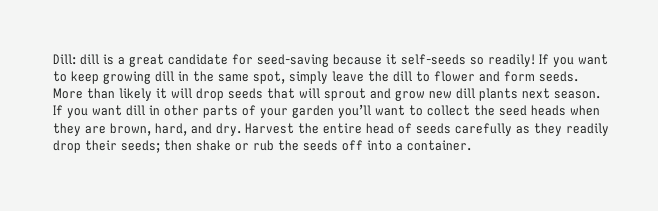Dill: dill is a great candidate for seed-saving because it self-seeds so readily! If you want to keep growing dill in the same spot, simply leave the dill to flower and form seeds. More than likely it will drop seeds that will sprout and grow new dill plants next season. If you want dill in other parts of your garden you’ll want to collect the seed heads when they are brown, hard, and dry. Harvest the entire head of seeds carefully as they readily drop their seeds; then shake or rub the seeds off into a container.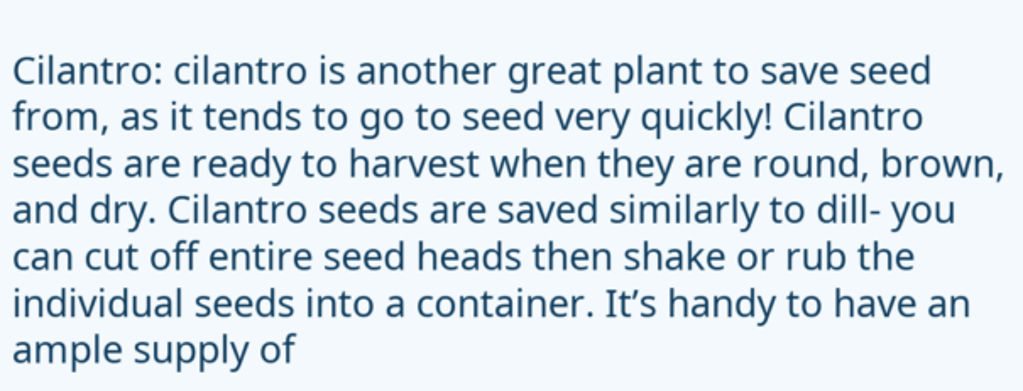Cilantro: cilantro is another great plant to save seed from, as it tends to go to seed very quickly! Cilantro seeds are ready to harvest when they are round, brown, and dry. Cilantro seeds are saved similarly to dill- you can cut off entire seed heads then shake or rub the individual seeds into a container. It’s handy to have an ample supply of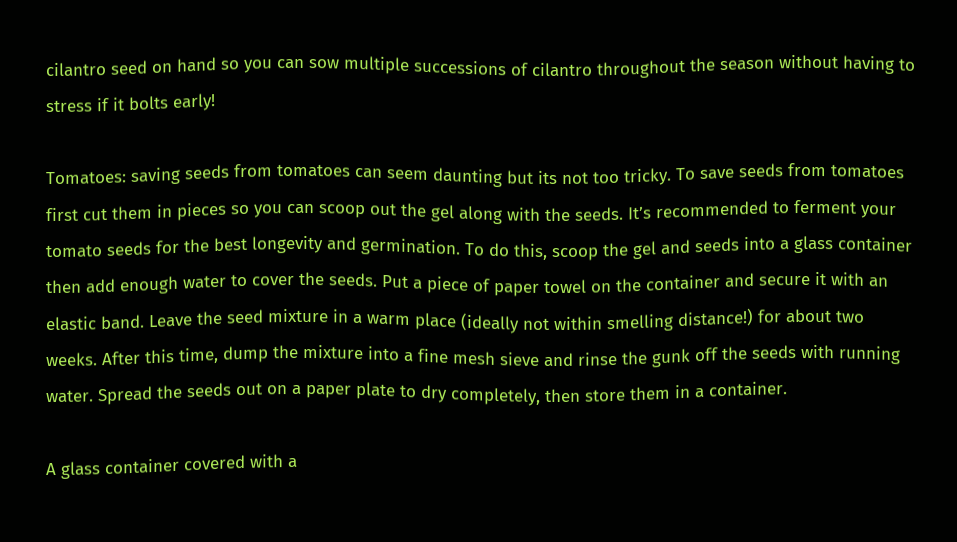cilantro seed on hand so you can sow multiple successions of cilantro throughout the season without having to stress if it bolts early!

Tomatoes: saving seeds from tomatoes can seem daunting but its not too tricky. To save seeds from tomatoes first cut them in pieces so you can scoop out the gel along with the seeds. It’s recommended to ferment your tomato seeds for the best longevity and germination. To do this, scoop the gel and seeds into a glass container then add enough water to cover the seeds. Put a piece of paper towel on the container and secure it with an elastic band. Leave the seed mixture in a warm place (ideally not within smelling distance!) for about two weeks. After this time, dump the mixture into a fine mesh sieve and rinse the gunk off the seeds with running water. Spread the seeds out on a paper plate to dry completely, then store them in a container.

A glass container covered with a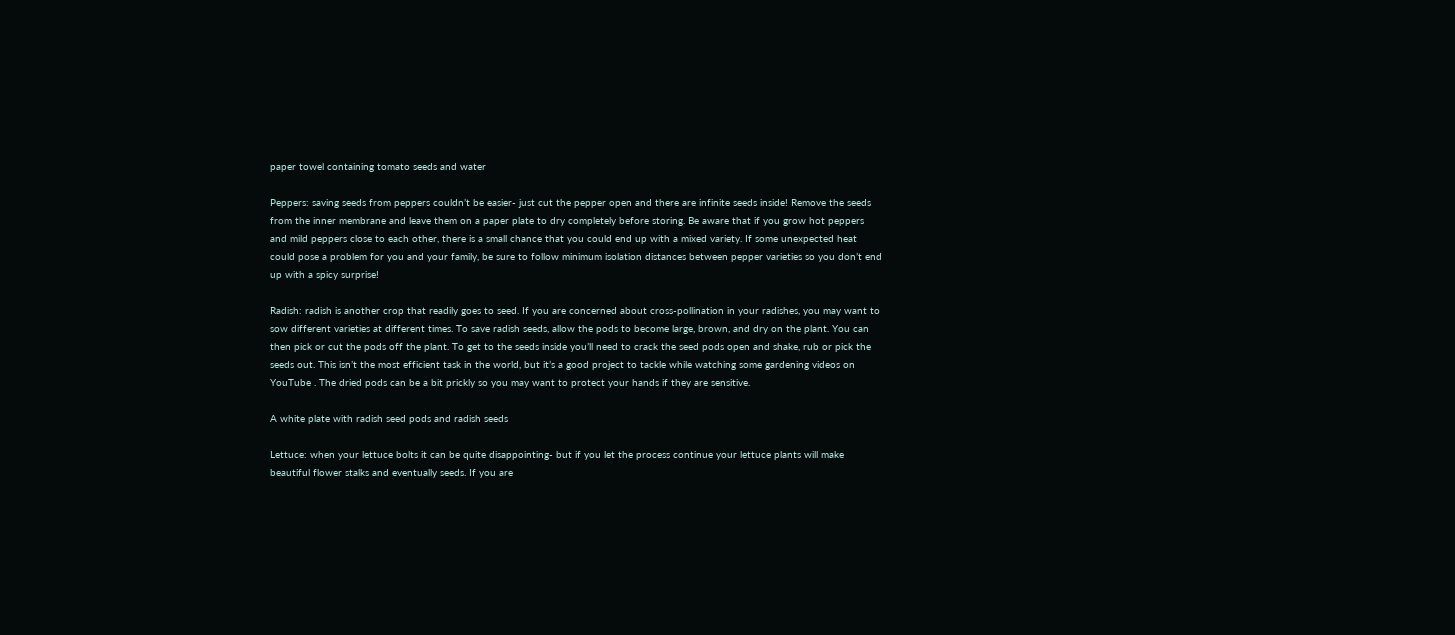paper towel containing tomato seeds and water

Peppers: saving seeds from peppers couldn’t be easier- just cut the pepper open and there are infinite seeds inside! Remove the seeds from the inner membrane and leave them on a paper plate to dry completely before storing. Be aware that if you grow hot peppers and mild peppers close to each other, there is a small chance that you could end up with a mixed variety. If some unexpected heat could pose a problem for you and your family, be sure to follow minimum isolation distances between pepper varieties so you don’t end up with a spicy surprise!

Radish: radish is another crop that readily goes to seed. If you are concerned about cross-pollination in your radishes, you may want to sow different varieties at different times. To save radish seeds, allow the pods to become large, brown, and dry on the plant. You can then pick or cut the pods off the plant. To get to the seeds inside you’ll need to crack the seed pods open and shake, rub or pick the seeds out. This isn’t the most efficient task in the world, but it’s a good project to tackle while watching some gardening videos on YouTube . The dried pods can be a bit prickly so you may want to protect your hands if they are sensitive.

A white plate with radish seed pods and radish seeds

Lettuce: when your lettuce bolts it can be quite disappointing- but if you let the process continue your lettuce plants will make beautiful flower stalks and eventually seeds. If you are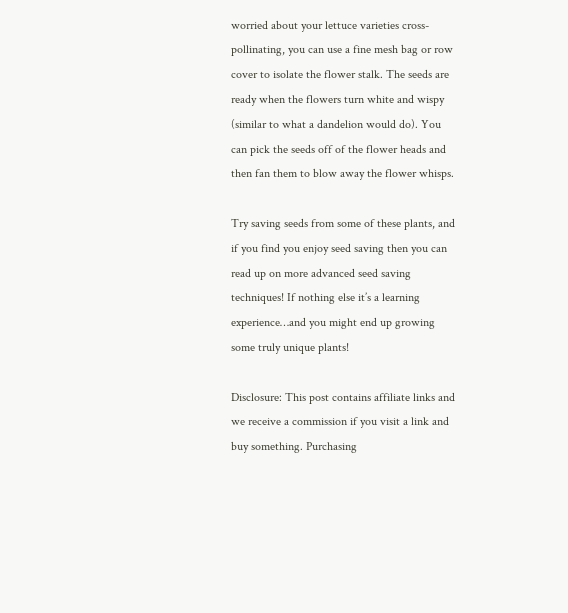worried about your lettuce varieties cross-pollinating, you can use a fine mesh bag or row cover to isolate the flower stalk. The seeds are ready when the flowers turn white and wispy (similar to what a dandelion would do). You can pick the seeds off of the flower heads and then fan them to blow away the flower whisps.

Try saving seeds from some of these plants, and if you find you enjoy seed saving then you can read up on more advanced seed saving techniques! If nothing else it’s a learning experience…and you might end up growing some truly unique plants!

Disclosure: This post contains affiliate links and we receive a commission if you visit a link and buy something. Purchasing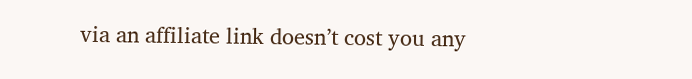via an affiliate link doesn’t cost you any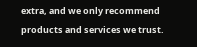extra, and we only recommend products and services we trust.